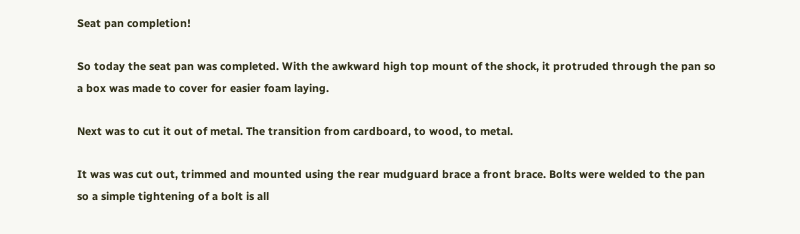Seat pan completion!

So today the seat pan was completed. With the awkward high top mount of the shock, it protruded through the pan so a box was made to cover for easier foam laying.

Next was to cut it out of metal. The transition from cardboard, to wood, to metal.

It was was cut out, trimmed and mounted using the rear mudguard brace a front brace. Bolts were welded to the pan so a simple tightening of a bolt is all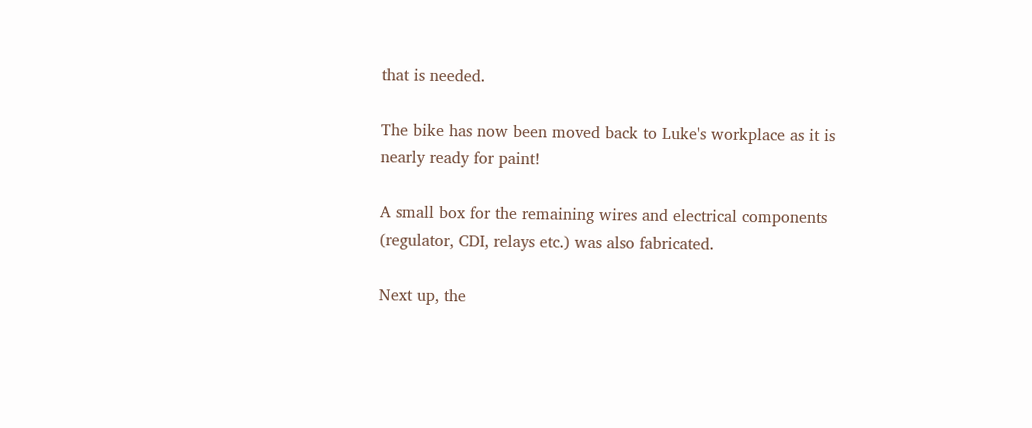that is needed.

The bike has now been moved back to Luke's workplace as it is nearly ready for paint!

A small box for the remaining wires and electrical components (regulator, CDI, relays etc.) was also fabricated.

Next up, the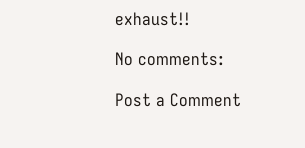exhaust!!

No comments:

Post a Comment